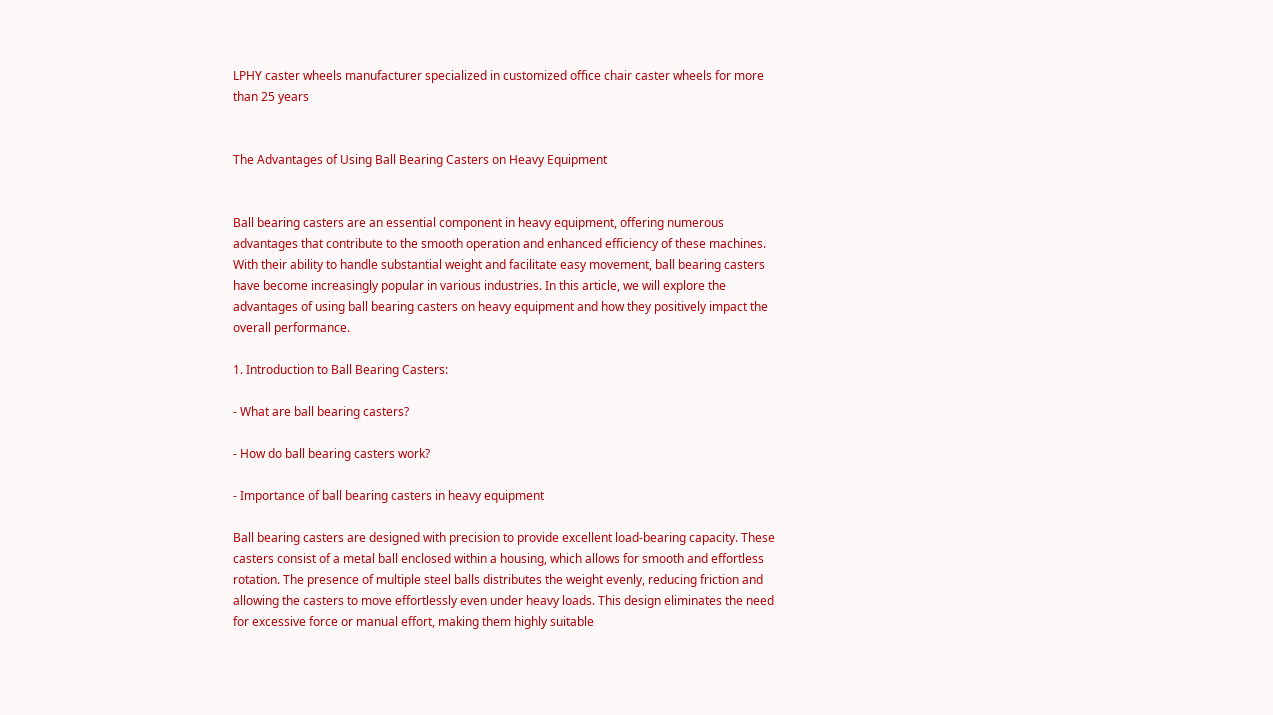LPHY caster wheels manufacturer specialized in customized office chair caster wheels for more than 25 years


The Advantages of Using Ball Bearing Casters on Heavy Equipment


Ball bearing casters are an essential component in heavy equipment, offering numerous advantages that contribute to the smooth operation and enhanced efficiency of these machines. With their ability to handle substantial weight and facilitate easy movement, ball bearing casters have become increasingly popular in various industries. In this article, we will explore the advantages of using ball bearing casters on heavy equipment and how they positively impact the overall performance.

1. Introduction to Ball Bearing Casters:

- What are ball bearing casters?

- How do ball bearing casters work?

- Importance of ball bearing casters in heavy equipment

Ball bearing casters are designed with precision to provide excellent load-bearing capacity. These casters consist of a metal ball enclosed within a housing, which allows for smooth and effortless rotation. The presence of multiple steel balls distributes the weight evenly, reducing friction and allowing the casters to move effortlessly even under heavy loads. This design eliminates the need for excessive force or manual effort, making them highly suitable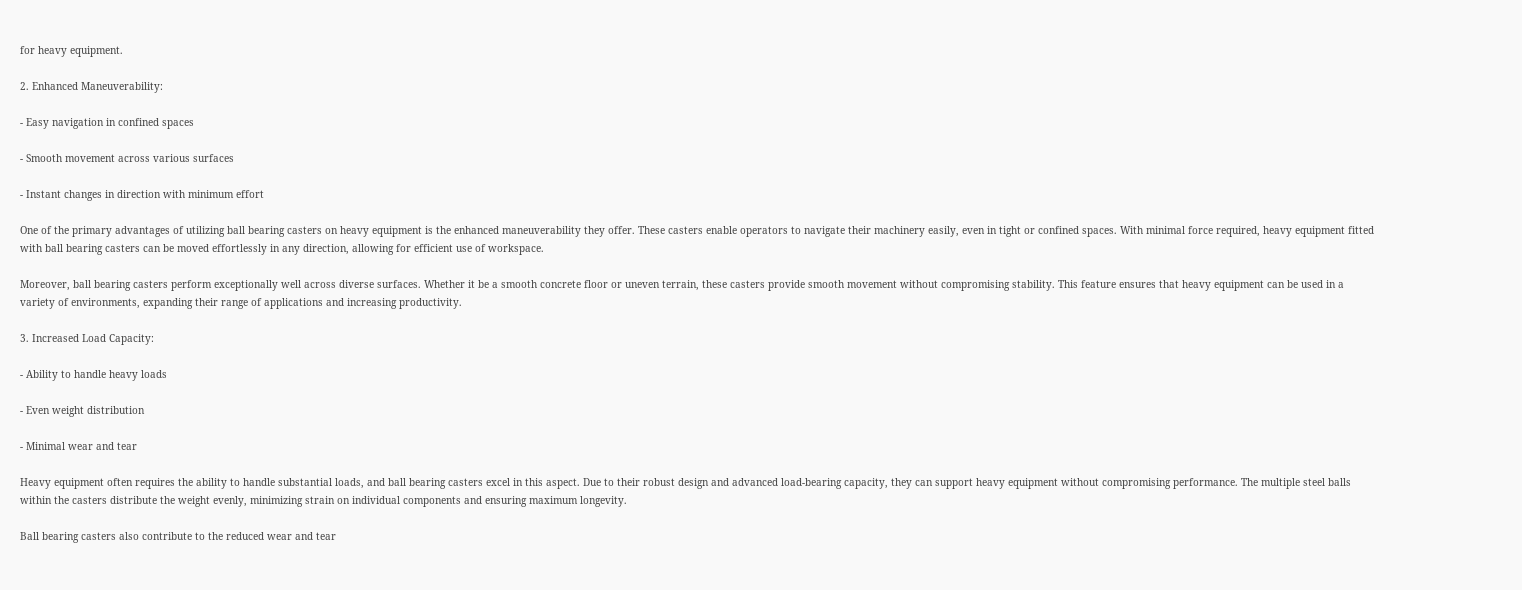for heavy equipment.

2. Enhanced Maneuverability:

- Easy navigation in confined spaces

- Smooth movement across various surfaces

- Instant changes in direction with minimum effort

One of the primary advantages of utilizing ball bearing casters on heavy equipment is the enhanced maneuverability they offer. These casters enable operators to navigate their machinery easily, even in tight or confined spaces. With minimal force required, heavy equipment fitted with ball bearing casters can be moved effortlessly in any direction, allowing for efficient use of workspace.

Moreover, ball bearing casters perform exceptionally well across diverse surfaces. Whether it be a smooth concrete floor or uneven terrain, these casters provide smooth movement without compromising stability. This feature ensures that heavy equipment can be used in a variety of environments, expanding their range of applications and increasing productivity.

3. Increased Load Capacity:

- Ability to handle heavy loads

- Even weight distribution

- Minimal wear and tear

Heavy equipment often requires the ability to handle substantial loads, and ball bearing casters excel in this aspect. Due to their robust design and advanced load-bearing capacity, they can support heavy equipment without compromising performance. The multiple steel balls within the casters distribute the weight evenly, minimizing strain on individual components and ensuring maximum longevity.

Ball bearing casters also contribute to the reduced wear and tear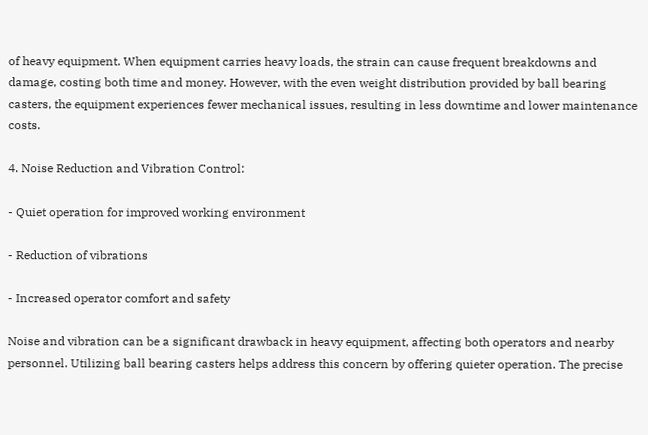of heavy equipment. When equipment carries heavy loads, the strain can cause frequent breakdowns and damage, costing both time and money. However, with the even weight distribution provided by ball bearing casters, the equipment experiences fewer mechanical issues, resulting in less downtime and lower maintenance costs.

4. Noise Reduction and Vibration Control:

- Quiet operation for improved working environment

- Reduction of vibrations

- Increased operator comfort and safety

Noise and vibration can be a significant drawback in heavy equipment, affecting both operators and nearby personnel. Utilizing ball bearing casters helps address this concern by offering quieter operation. The precise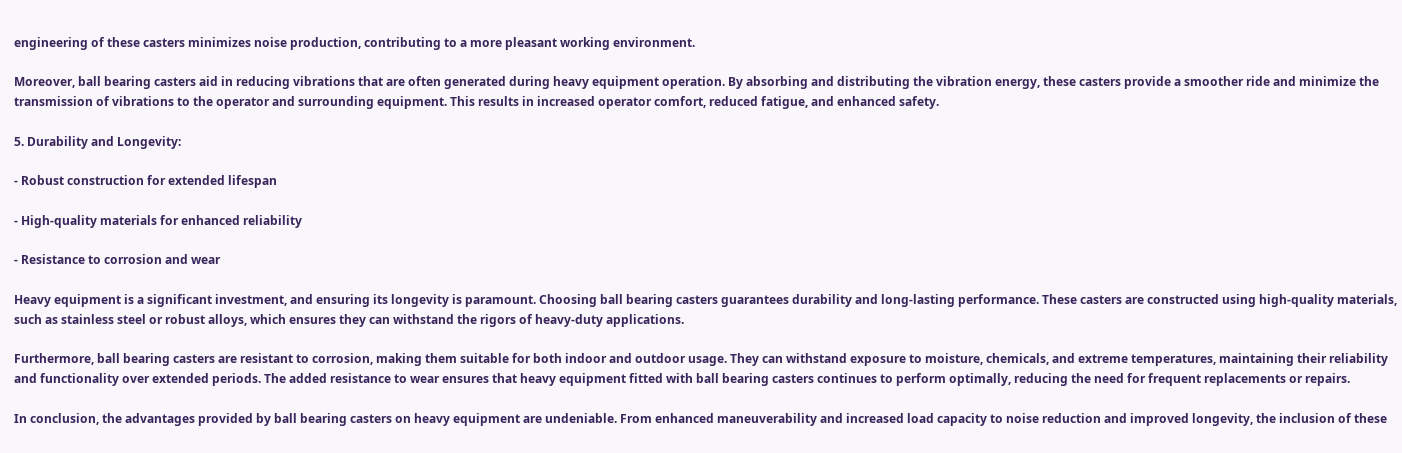engineering of these casters minimizes noise production, contributing to a more pleasant working environment.

Moreover, ball bearing casters aid in reducing vibrations that are often generated during heavy equipment operation. By absorbing and distributing the vibration energy, these casters provide a smoother ride and minimize the transmission of vibrations to the operator and surrounding equipment. This results in increased operator comfort, reduced fatigue, and enhanced safety.

5. Durability and Longevity:

- Robust construction for extended lifespan

- High-quality materials for enhanced reliability

- Resistance to corrosion and wear

Heavy equipment is a significant investment, and ensuring its longevity is paramount. Choosing ball bearing casters guarantees durability and long-lasting performance. These casters are constructed using high-quality materials, such as stainless steel or robust alloys, which ensures they can withstand the rigors of heavy-duty applications.

Furthermore, ball bearing casters are resistant to corrosion, making them suitable for both indoor and outdoor usage. They can withstand exposure to moisture, chemicals, and extreme temperatures, maintaining their reliability and functionality over extended periods. The added resistance to wear ensures that heavy equipment fitted with ball bearing casters continues to perform optimally, reducing the need for frequent replacements or repairs.

In conclusion, the advantages provided by ball bearing casters on heavy equipment are undeniable. From enhanced maneuverability and increased load capacity to noise reduction and improved longevity, the inclusion of these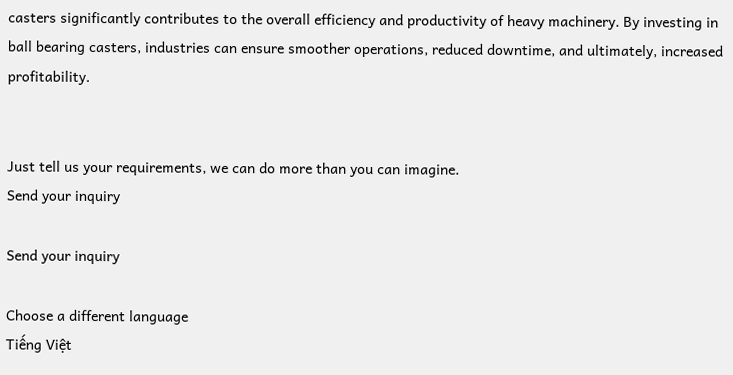casters significantly contributes to the overall efficiency and productivity of heavy machinery. By investing in ball bearing casters, industries can ensure smoother operations, reduced downtime, and ultimately, increased profitability.


Just tell us your requirements, we can do more than you can imagine.
Send your inquiry

Send your inquiry

Choose a different language
Tiếng Việt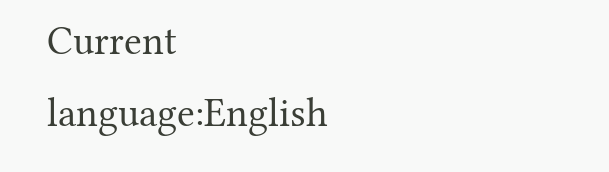Current language:English